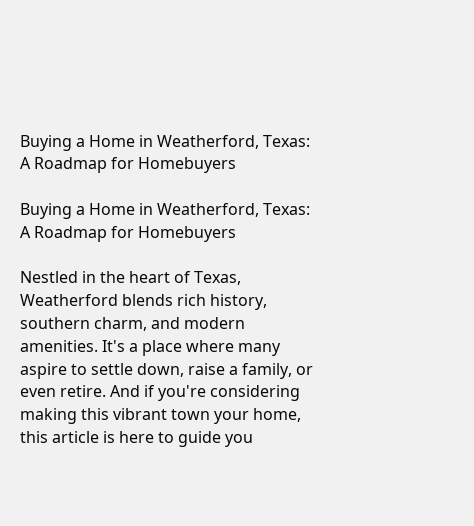Buying a Home in Weatherford, Texas: A Roadmap for Homebuyers

Buying a Home in Weatherford, Texas: A Roadmap for Homebuyers

Nestled in the heart of Texas, Weatherford blends rich history, southern charm, and modern amenities. It's a place where many aspire to settle down, raise a family, or even retire. And if you're considering making this vibrant town your home, this article is here to guide you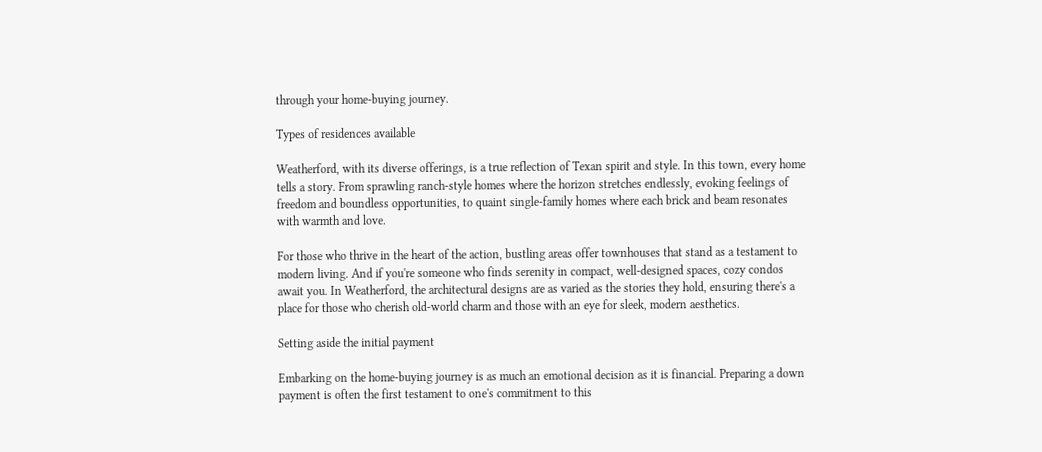through your home-buying journey.

Types of residences available

Weatherford, with its diverse offerings, is a true reflection of Texan spirit and style. In this town, every home tells a story. From sprawling ranch-style homes where the horizon stretches endlessly, evoking feelings of freedom and boundless opportunities, to quaint single-family homes where each brick and beam resonates with warmth and love.

For those who thrive in the heart of the action, bustling areas offer townhouses that stand as a testament to modern living. And if you're someone who finds serenity in compact, well-designed spaces, cozy condos await you. In Weatherford, the architectural designs are as varied as the stories they hold, ensuring there's a place for those who cherish old-world charm and those with an eye for sleek, modern aesthetics.

Setting aside the initial payment

Embarking on the home-buying journey is as much an emotional decision as it is financial. Preparing a down payment is often the first testament to one's commitment to this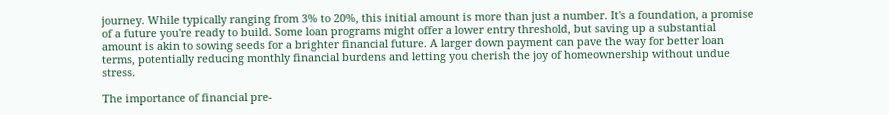journey. While typically ranging from 3% to 20%, this initial amount is more than just a number. It's a foundation, a promise of a future you're ready to build. Some loan programs might offer a lower entry threshold, but saving up a substantial amount is akin to sowing seeds for a brighter financial future. A larger down payment can pave the way for better loan terms, potentially reducing monthly financial burdens and letting you cherish the joy of homeownership without undue stress.

The importance of financial pre-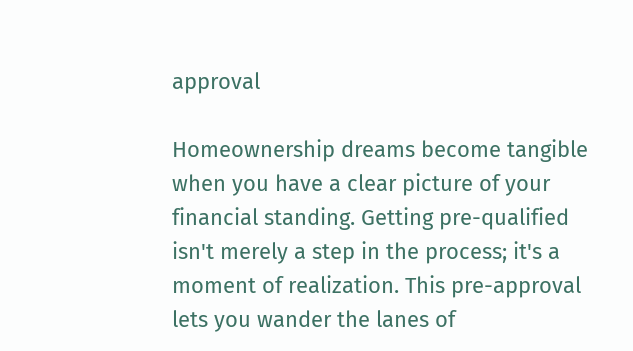approval

Homeownership dreams become tangible when you have a clear picture of your financial standing. Getting pre-qualified isn't merely a step in the process; it's a moment of realization. This pre-approval lets you wander the lanes of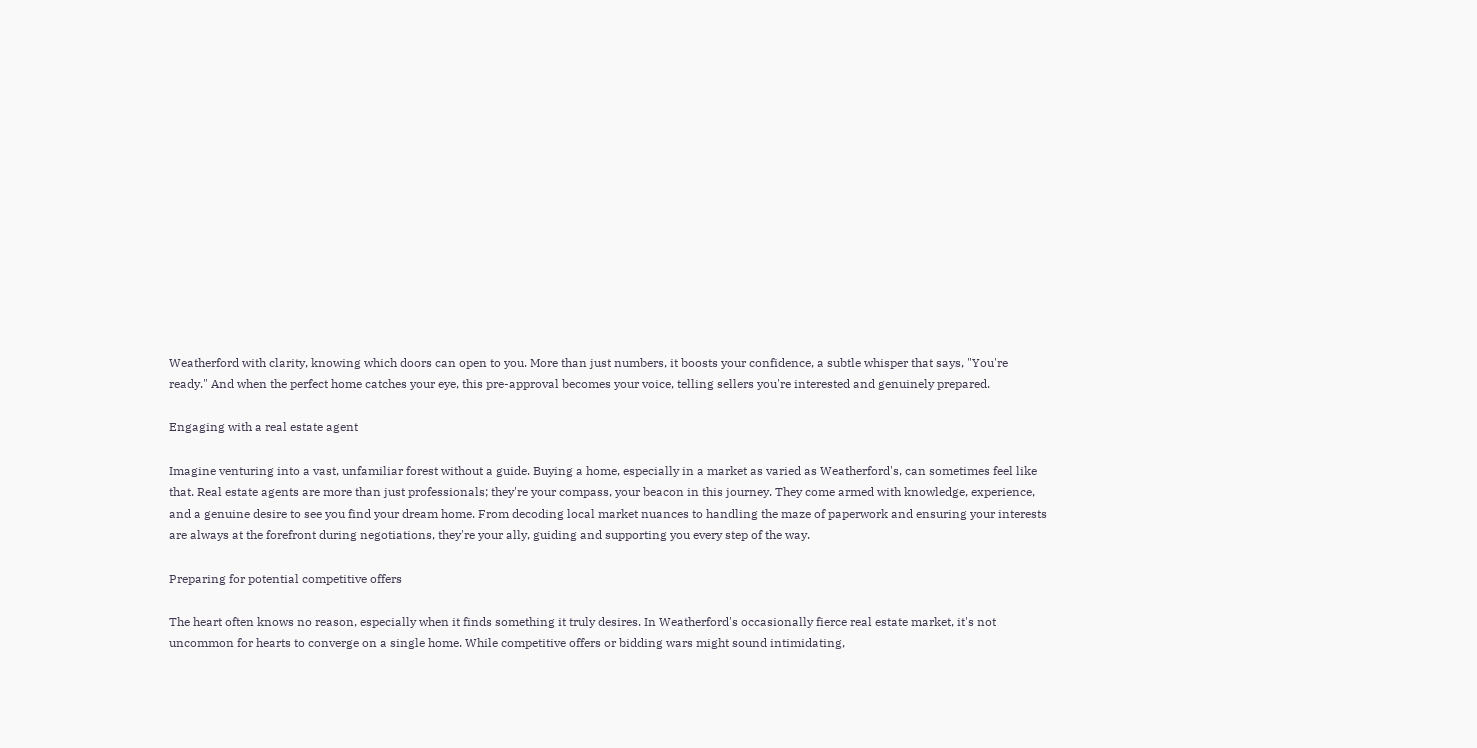Weatherford with clarity, knowing which doors can open to you. More than just numbers, it boosts your confidence, a subtle whisper that says, "You're ready." And when the perfect home catches your eye, this pre-approval becomes your voice, telling sellers you're interested and genuinely prepared.

Engaging with a real estate agent

Imagine venturing into a vast, unfamiliar forest without a guide. Buying a home, especially in a market as varied as Weatherford's, can sometimes feel like that. Real estate agents are more than just professionals; they're your compass, your beacon in this journey. They come armed with knowledge, experience, and a genuine desire to see you find your dream home. From decoding local market nuances to handling the maze of paperwork and ensuring your interests are always at the forefront during negotiations, they're your ally, guiding and supporting you every step of the way.

Preparing for potential competitive offers

The heart often knows no reason, especially when it finds something it truly desires. In Weatherford's occasionally fierce real estate market, it's not uncommon for hearts to converge on a single home. While competitive offers or bidding wars might sound intimidating,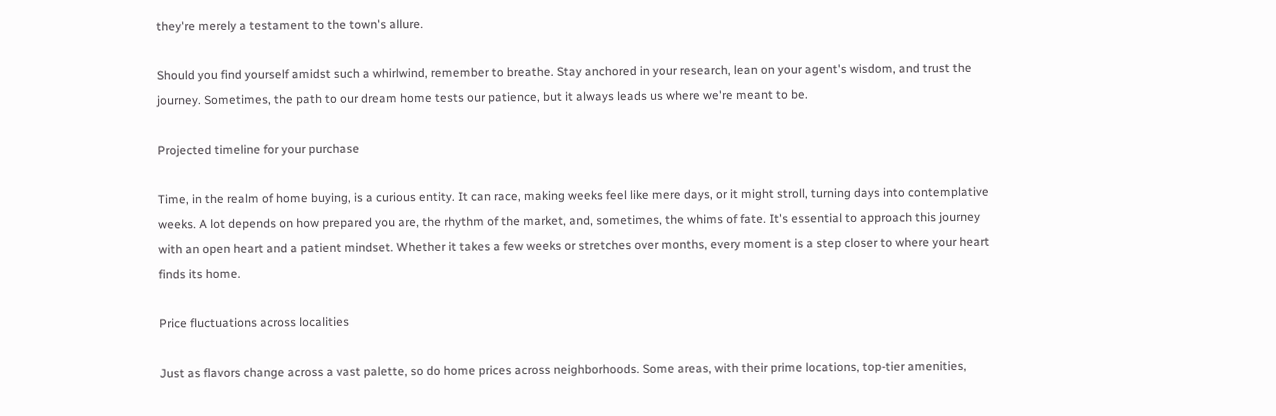they're merely a testament to the town's allure.

Should you find yourself amidst such a whirlwind, remember to breathe. Stay anchored in your research, lean on your agent's wisdom, and trust the journey. Sometimes, the path to our dream home tests our patience, but it always leads us where we're meant to be.

Projected timeline for your purchase

Time, in the realm of home buying, is a curious entity. It can race, making weeks feel like mere days, or it might stroll, turning days into contemplative weeks. A lot depends on how prepared you are, the rhythm of the market, and, sometimes, the whims of fate. It's essential to approach this journey with an open heart and a patient mindset. Whether it takes a few weeks or stretches over months, every moment is a step closer to where your heart finds its home.

Price fluctuations across localities

Just as flavors change across a vast palette, so do home prices across neighborhoods. Some areas, with their prime locations, top-tier amenities,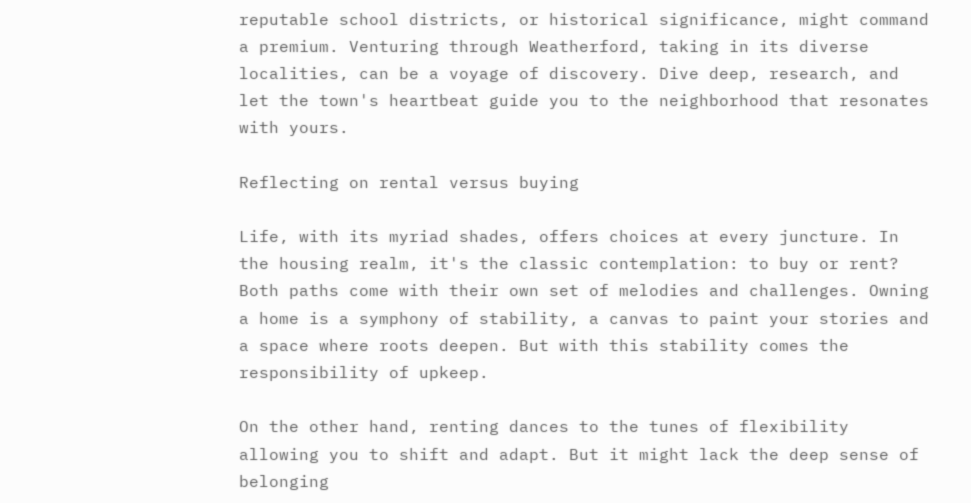reputable school districts, or historical significance, might command a premium. Venturing through Weatherford, taking in its diverse localities, can be a voyage of discovery. Dive deep, research, and let the town's heartbeat guide you to the neighborhood that resonates with yours.

Reflecting on rental versus buying

Life, with its myriad shades, offers choices at every juncture. In the housing realm, it's the classic contemplation: to buy or rent? Both paths come with their own set of melodies and challenges. Owning a home is a symphony of stability, a canvas to paint your stories and a space where roots deepen. But with this stability comes the responsibility of upkeep.

On the other hand, renting dances to the tunes of flexibility allowing you to shift and adapt. But it might lack the deep sense of belonging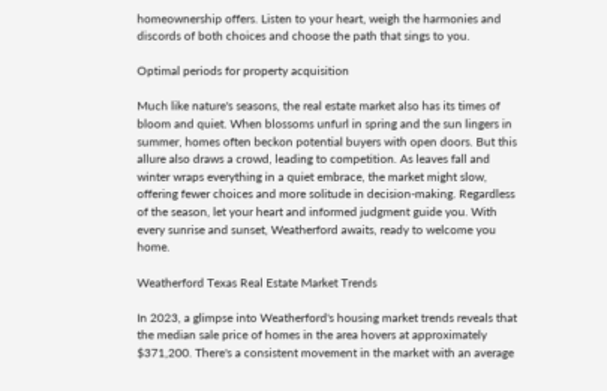homeownership offers. Listen to your heart, weigh the harmonies and discords of both choices and choose the path that sings to you.

Optimal periods for property acquisition

Much like nature's seasons, the real estate market also has its times of bloom and quiet. When blossoms unfurl in spring and the sun lingers in summer, homes often beckon potential buyers with open doors. But this allure also draws a crowd, leading to competition. As leaves fall and winter wraps everything in a quiet embrace, the market might slow, offering fewer choices and more solitude in decision-making. Regardless of the season, let your heart and informed judgment guide you. With every sunrise and sunset, Weatherford awaits, ready to welcome you home.

Weatherford Texas Real Estate Market Trends

In 2023, a glimpse into Weatherford's housing market trends reveals that the median sale price of homes in the area hovers at approximately $371,200. There's a consistent movement in the market with an average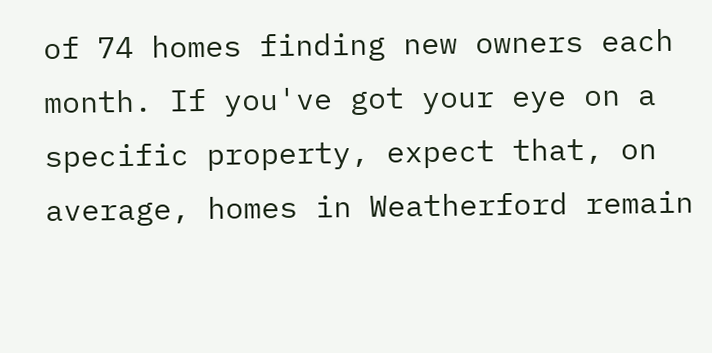of 74 homes finding new owners each month. If you've got your eye on a specific property, expect that, on average, homes in Weatherford remain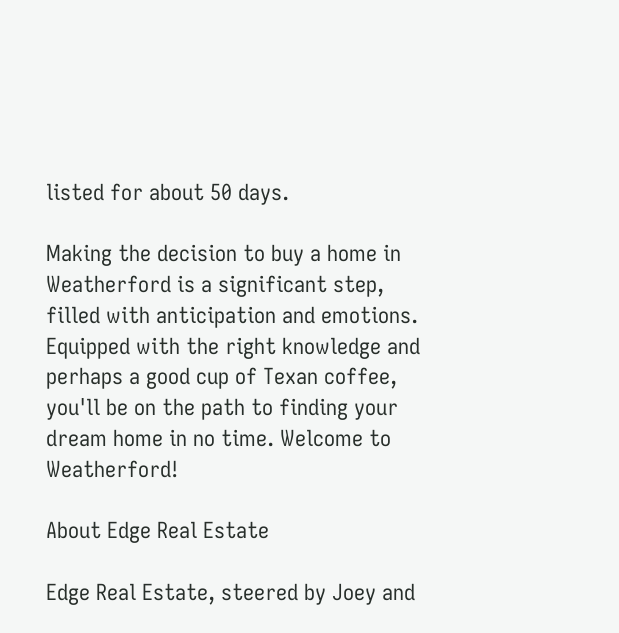listed for about 50 days.

Making the decision to buy a home in Weatherford is a significant step, filled with anticipation and emotions. Equipped with the right knowledge and perhaps a good cup of Texan coffee, you'll be on the path to finding your dream home in no time. Welcome to Weatherford!

About Edge Real Estate

Edge Real Estate, steered by Joey and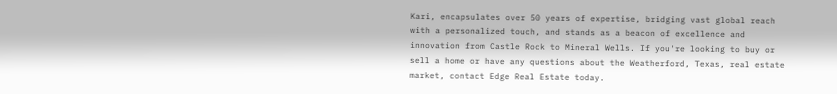Kari, encapsulates over 50 years of expertise, bridging vast global reach with a personalized touch, and stands as a beacon of excellence and innovation from Castle Rock to Mineral Wells. If you're looking to buy or sell a home or have any questions about the Weatherford, Texas, real estate market, contact Edge Real Estate today.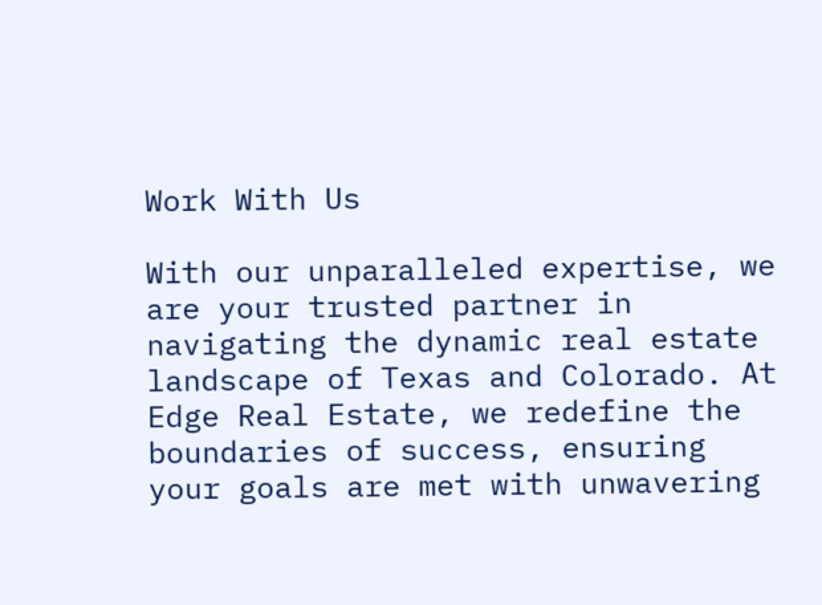Work With Us

With our unparalleled expertise, we are your trusted partner in navigating the dynamic real estate landscape of Texas and Colorado. At Edge Real Estate, we redefine the boundaries of success, ensuring your goals are met with unwavering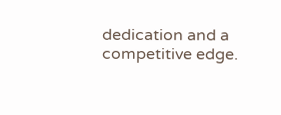dedication and a competitive edge.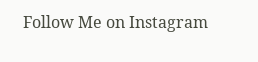Follow Me on Instagram